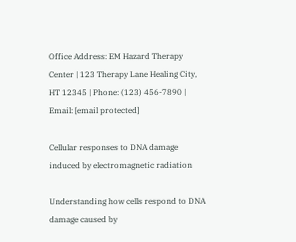Office Address: EM Hazard Therapy Center | 123 Therapy Lane Healing City, HT 12345 | Phone: (123) 456-7890 | Email: [email protected]

Cellular responses to DNA damage induced by electromagnetic radiation

Understanding how cells respond to DNA damage caused by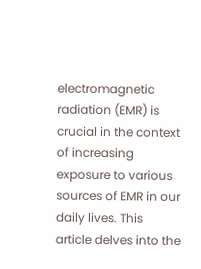electromagnetic radiation (EMR) is crucial in the context of increasing exposure to various sources of EMR in our daily lives. This article delves into the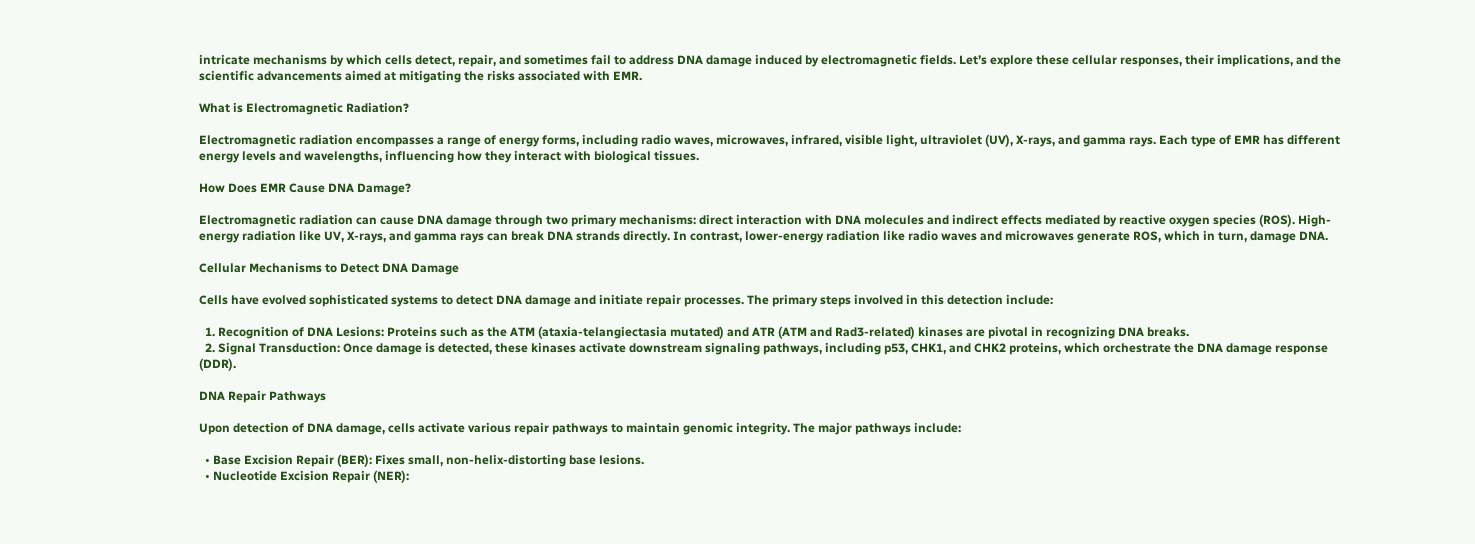intricate mechanisms by which cells detect, repair, and sometimes fail to address DNA damage induced by electromagnetic fields. Let’s explore these cellular responses, their implications, and the scientific advancements aimed at mitigating the risks associated with EMR.

What is Electromagnetic Radiation?

Electromagnetic radiation encompasses a range of energy forms, including radio waves, microwaves, infrared, visible light, ultraviolet (UV), X-rays, and gamma rays. Each type of EMR has different energy levels and wavelengths, influencing how they interact with biological tissues.

How Does EMR Cause DNA Damage?

Electromagnetic radiation can cause DNA damage through two primary mechanisms: direct interaction with DNA molecules and indirect effects mediated by reactive oxygen species (ROS). High-energy radiation like UV, X-rays, and gamma rays can break DNA strands directly. In contrast, lower-energy radiation like radio waves and microwaves generate ROS, which in turn, damage DNA.

Cellular Mechanisms to Detect DNA Damage

Cells have evolved sophisticated systems to detect DNA damage and initiate repair processes. The primary steps involved in this detection include:

  1. Recognition of DNA Lesions: Proteins such as the ATM (ataxia-telangiectasia mutated) and ATR (ATM and Rad3-related) kinases are pivotal in recognizing DNA breaks.
  2. Signal Transduction: Once damage is detected, these kinases activate downstream signaling pathways, including p53, CHK1, and CHK2 proteins, which orchestrate the DNA damage response (DDR).

DNA Repair Pathways

Upon detection of DNA damage, cells activate various repair pathways to maintain genomic integrity. The major pathways include:

  • Base Excision Repair (BER): Fixes small, non-helix-distorting base lesions.
  • Nucleotide Excision Repair (NER):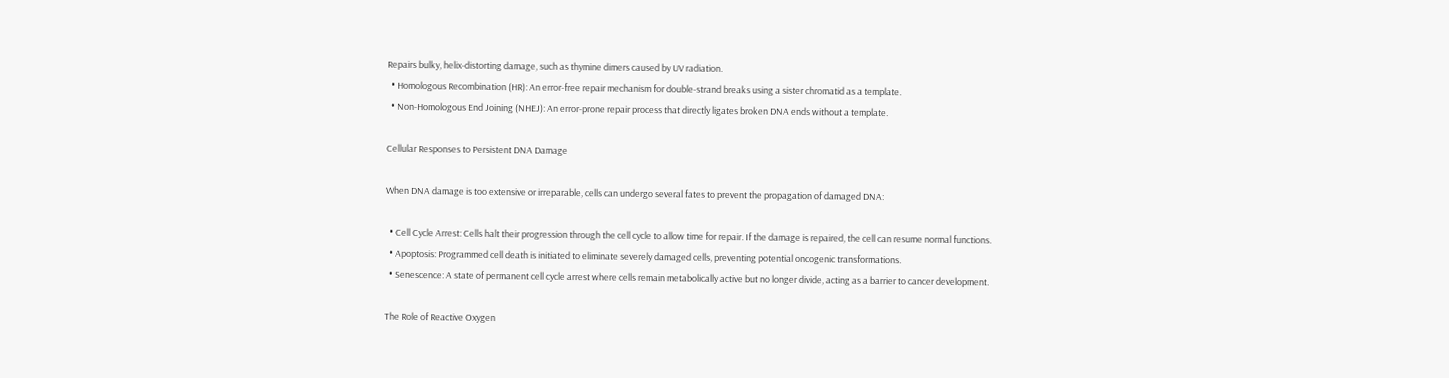Repairs bulky, helix-distorting damage, such as thymine dimers caused by UV radiation.
  • Homologous Recombination (HR): An error-free repair mechanism for double-strand breaks using a sister chromatid as a template.
  • Non-Homologous End Joining (NHEJ): An error-prone repair process that directly ligates broken DNA ends without a template.

Cellular Responses to Persistent DNA Damage

When DNA damage is too extensive or irreparable, cells can undergo several fates to prevent the propagation of damaged DNA:

  • Cell Cycle Arrest: Cells halt their progression through the cell cycle to allow time for repair. If the damage is repaired, the cell can resume normal functions.
  • Apoptosis: Programmed cell death is initiated to eliminate severely damaged cells, preventing potential oncogenic transformations.
  • Senescence: A state of permanent cell cycle arrest where cells remain metabolically active but no longer divide, acting as a barrier to cancer development.

The Role of Reactive Oxygen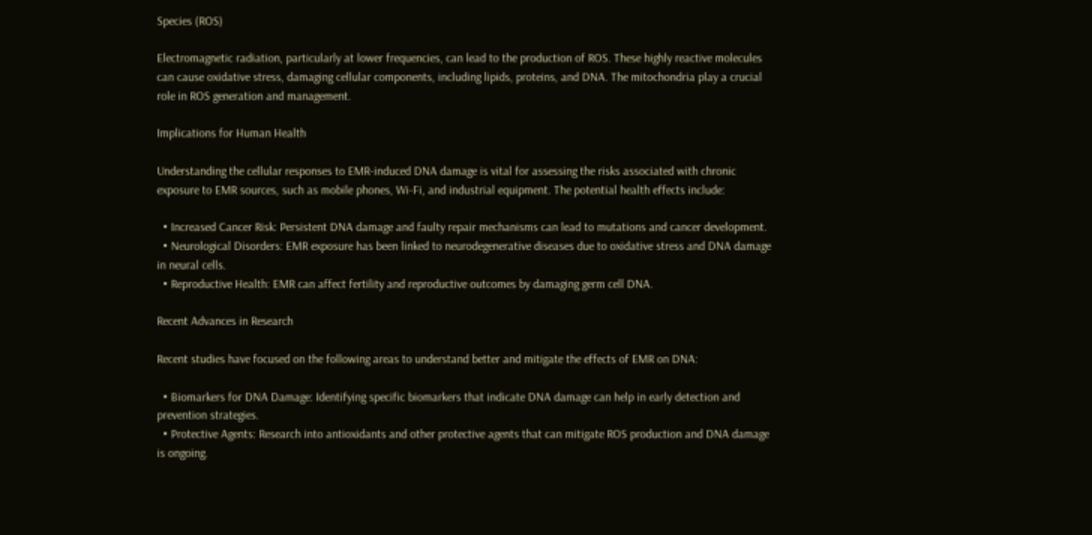Species (ROS)

Electromagnetic radiation, particularly at lower frequencies, can lead to the production of ROS. These highly reactive molecules can cause oxidative stress, damaging cellular components, including lipids, proteins, and DNA. The mitochondria play a crucial role in ROS generation and management.

Implications for Human Health

Understanding the cellular responses to EMR-induced DNA damage is vital for assessing the risks associated with chronic exposure to EMR sources, such as mobile phones, Wi-Fi, and industrial equipment. The potential health effects include:

  • Increased Cancer Risk: Persistent DNA damage and faulty repair mechanisms can lead to mutations and cancer development.
  • Neurological Disorders: EMR exposure has been linked to neurodegenerative diseases due to oxidative stress and DNA damage in neural cells.
  • Reproductive Health: EMR can affect fertility and reproductive outcomes by damaging germ cell DNA.

Recent Advances in Research

Recent studies have focused on the following areas to understand better and mitigate the effects of EMR on DNA:

  • Biomarkers for DNA Damage: Identifying specific biomarkers that indicate DNA damage can help in early detection and prevention strategies.
  • Protective Agents: Research into antioxidants and other protective agents that can mitigate ROS production and DNA damage is ongoing.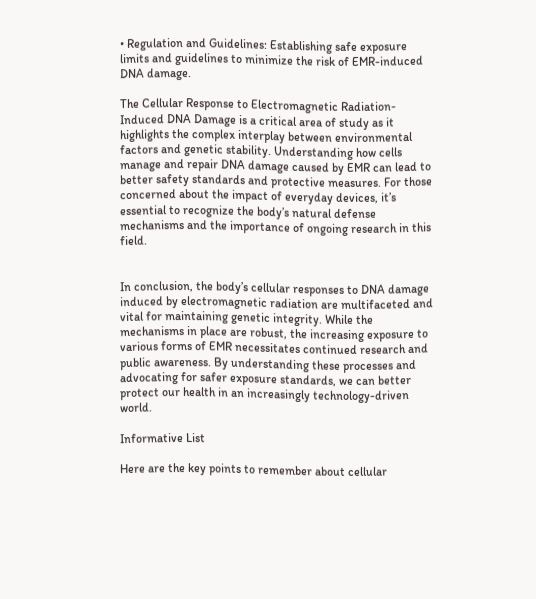• Regulation and Guidelines: Establishing safe exposure limits and guidelines to minimize the risk of EMR-induced DNA damage.

The Cellular Response to Electromagnetic Radiation-Induced DNA Damage is a critical area of study as it highlights the complex interplay between environmental factors and genetic stability. Understanding how cells manage and repair DNA damage caused by EMR can lead to better safety standards and protective measures. For those concerned about the impact of everyday devices, it’s essential to recognize the body’s natural defense mechanisms and the importance of ongoing research in this field.


In conclusion, the body’s cellular responses to DNA damage induced by electromagnetic radiation are multifaceted and vital for maintaining genetic integrity. While the mechanisms in place are robust, the increasing exposure to various forms of EMR necessitates continued research and public awareness. By understanding these processes and advocating for safer exposure standards, we can better protect our health in an increasingly technology-driven world.

Informative List

Here are the key points to remember about cellular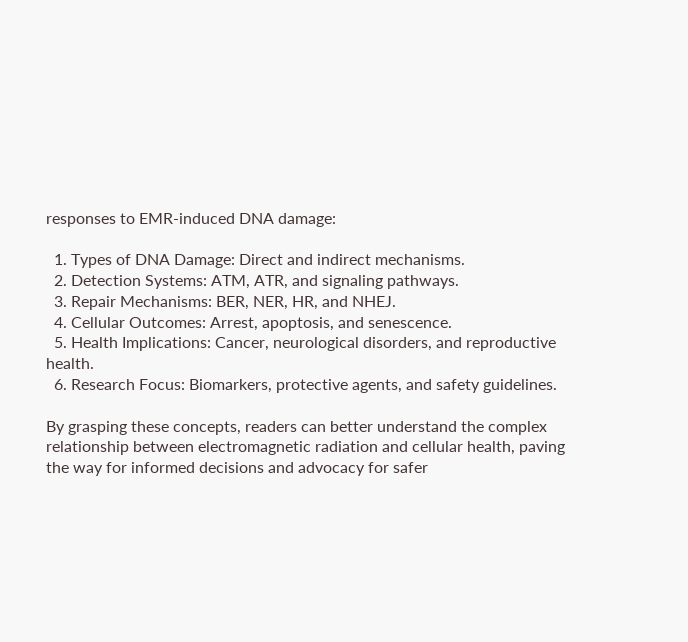responses to EMR-induced DNA damage:

  1. Types of DNA Damage: Direct and indirect mechanisms.
  2. Detection Systems: ATM, ATR, and signaling pathways.
  3. Repair Mechanisms: BER, NER, HR, and NHEJ.
  4. Cellular Outcomes: Arrest, apoptosis, and senescence.
  5. Health Implications: Cancer, neurological disorders, and reproductive health.
  6. Research Focus: Biomarkers, protective agents, and safety guidelines.

By grasping these concepts, readers can better understand the complex relationship between electromagnetic radiation and cellular health, paving the way for informed decisions and advocacy for safer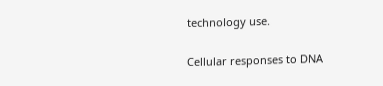technology use.

Cellular responses to DNA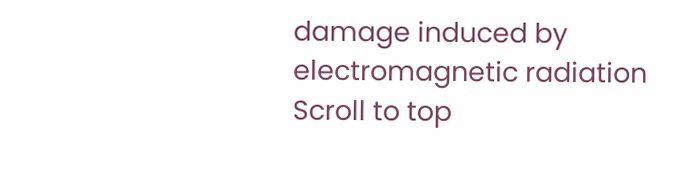damage induced by electromagnetic radiation
Scroll to top